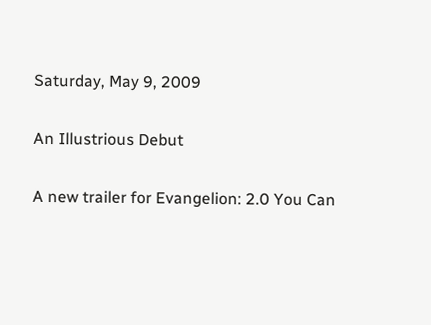Saturday, May 9, 2009

An Illustrious Debut

A new trailer for Evangelion: 2.0 You Can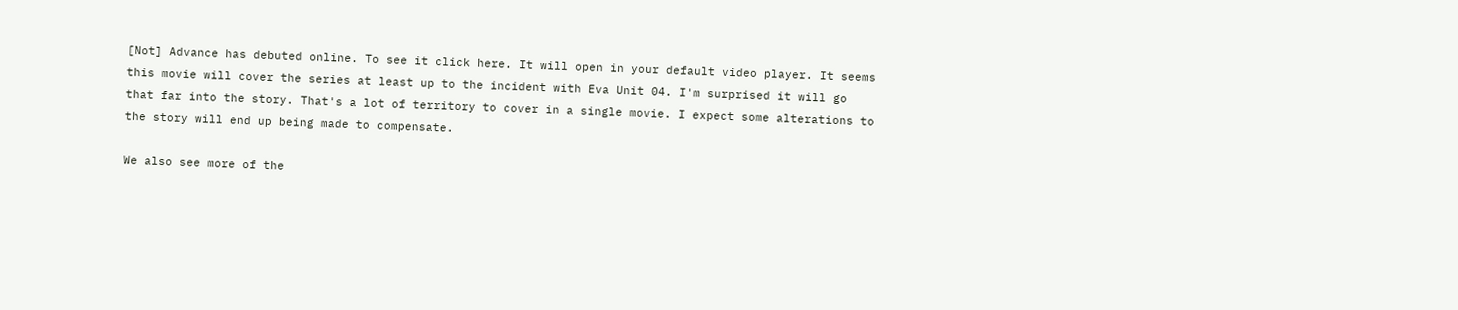[Not] Advance has debuted online. To see it click here. It will open in your default video player. It seems this movie will cover the series at least up to the incident with Eva Unit 04. I'm surprised it will go that far into the story. That's a lot of territory to cover in a single movie. I expect some alterations to the story will end up being made to compensate.

We also see more of the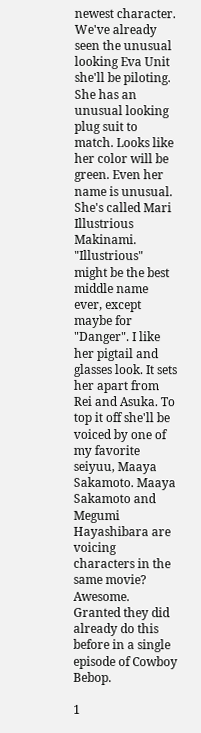newest character. We've already seen the unusual looking Eva Unit she'll be piloting. She has an unusual looking plug suit to match. Looks like her color will be green. Even her name is unusual. She's called Mari Illustrious Makinami. "Illustrious" might be the best middle name ever, except maybe for "Danger". I like her pigtail and glasses look. It sets her apart from Rei and Asuka. To top it off she'll be voiced by one of my favorite seiyuu, Maaya Sakamoto. Maaya Sakamoto and Megumi Hayashibara are voicing characters in the same movie? Awesome. Granted they did already do this before in a single episode of Cowboy Bebop.

1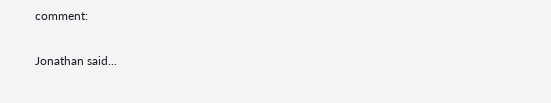comment:

Jonathan said...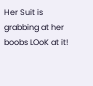Her Suit is grabbing at her boobs LOoK at it!